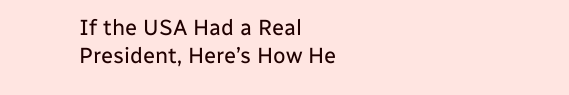If the USA Had a Real President, Here’s How He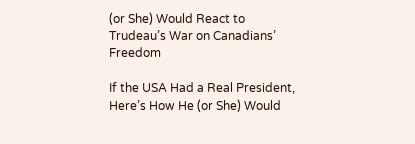(or She) Would React to Trudeau’s War on Canadians’ Freedom

If the USA Had a Real President, Here’s How He (or She) Would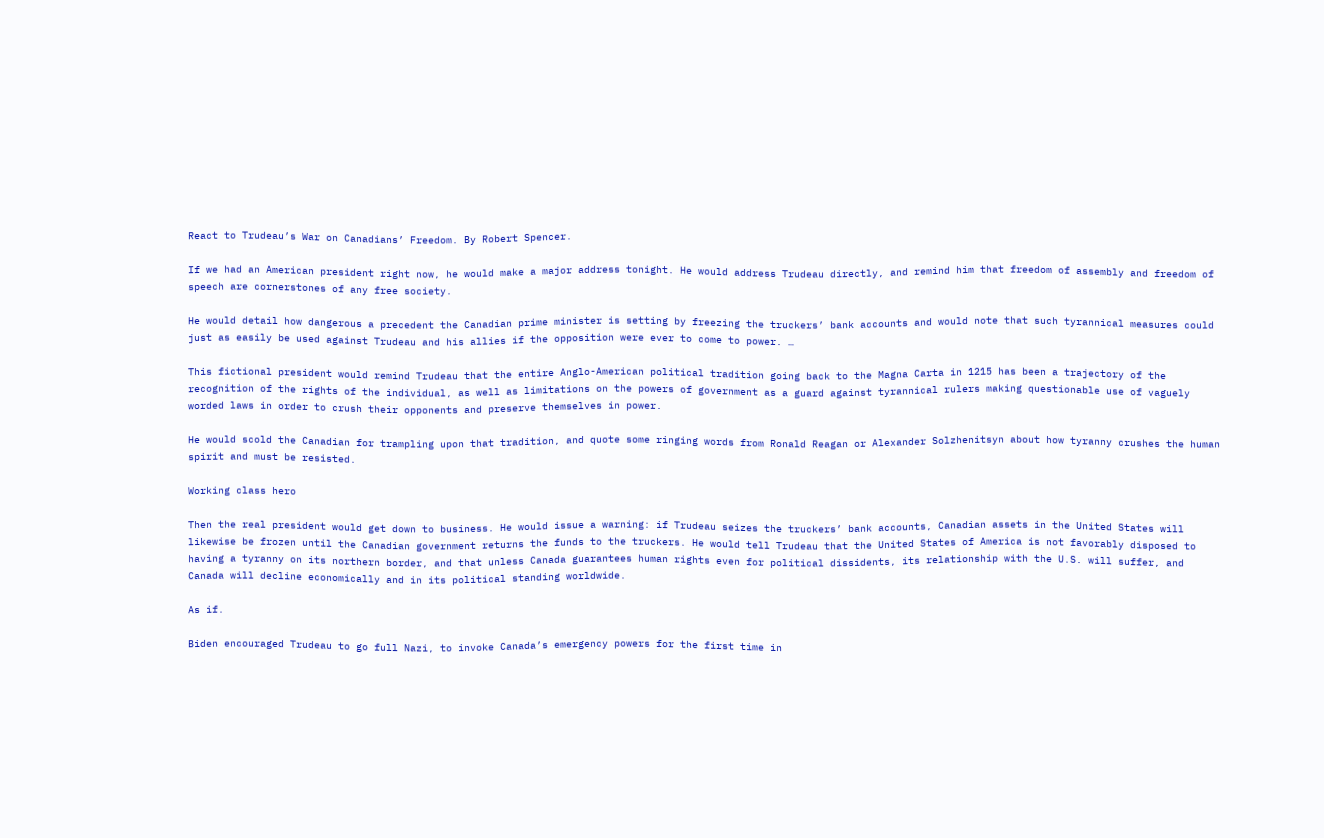React to Trudeau’s War on Canadians’ Freedom. By Robert Spencer.

If we had an American president right now, he would make a major address tonight. He would address Trudeau directly, and remind him that freedom of assembly and freedom of speech are cornerstones of any free society.

He would detail how dangerous a precedent the Canadian prime minister is setting by freezing the truckers’ bank accounts and would note that such tyrannical measures could just as easily be used against Trudeau and his allies if the opposition were ever to come to power. …

This fictional president would remind Trudeau that the entire Anglo-American political tradition going back to the Magna Carta in 1215 has been a trajectory of the recognition of the rights of the individual, as well as limitations on the powers of government as a guard against tyrannical rulers making questionable use of vaguely worded laws in order to crush their opponents and preserve themselves in power.

He would scold the Canadian for trampling upon that tradition, and quote some ringing words from Ronald Reagan or Alexander Solzhenitsyn about how tyranny crushes the human spirit and must be resisted.

Working class hero

Then the real president would get down to business. He would issue a warning: if Trudeau seizes the truckers’ bank accounts, Canadian assets in the United States will likewise be frozen until the Canadian government returns the funds to the truckers. He would tell Trudeau that the United States of America is not favorably disposed to having a tyranny on its northern border, and that unless Canada guarantees human rights even for political dissidents, its relationship with the U.S. will suffer, and Canada will decline economically and in its political standing worldwide.

As if.

Biden encouraged Trudeau to go full Nazi, to invoke Canada’s emergency powers for the first time in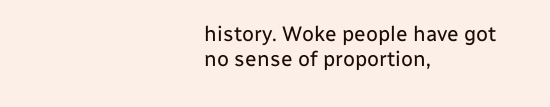history. Woke people have got no sense of proportion,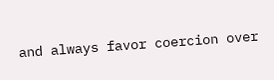and always favor coercion over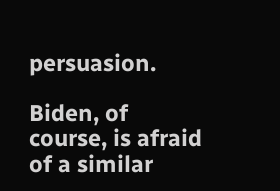persuasion.

Biden, of course, is afraid of a similar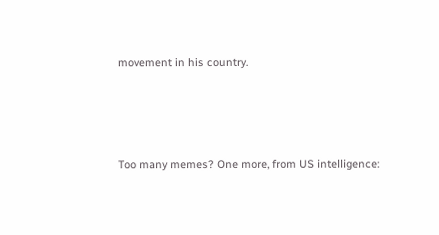movement in his country.




Too many memes? One more, from US intelligence: